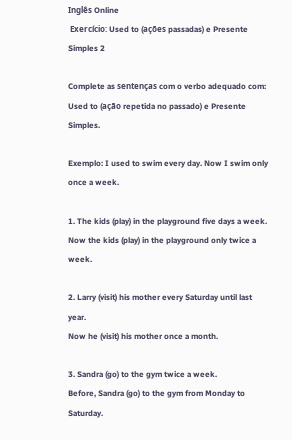Inglês Online
 Exercício: Used to (ações passadas) e Presente Simples 2

Complete as sentenças com o verbo adequado com: Used to (ação repetida no passado) e Presente Simples.

Exemplo: I used to swim every day. Now I swim only once a week.

1. The kids (play) in the playground five days a week.
Now the kids (play) in the playground only twice a week.

2. Larry (visit) his mother every Saturday until last year.
Now he (visit) his mother once a month.

3. Sandra (go) to the gym twice a week.
Before, Sandra (go) to the gym from Monday to Saturday.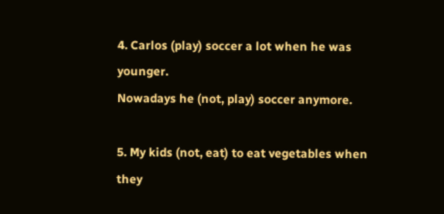4. Carlos (play) soccer a lot when he was younger.
Nowadays he (not, play) soccer anymore.

5. My kids (not, eat) to eat vegetables when they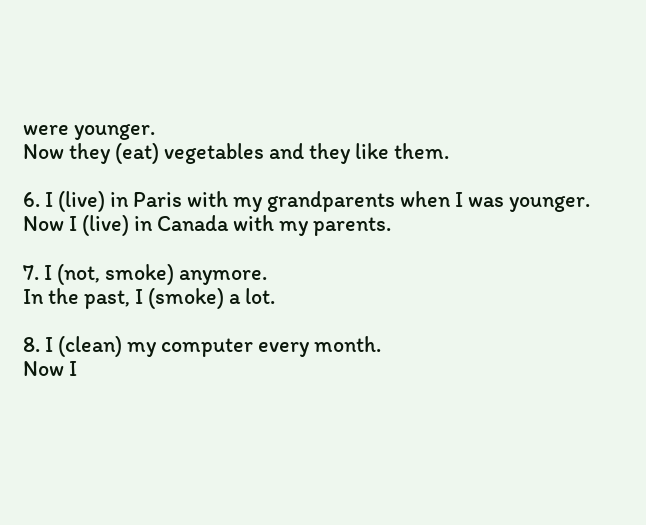were younger.
Now they (eat) vegetables and they like them.

6. I (live) in Paris with my grandparents when I was younger.
Now I (live) in Canada with my parents.

7. I (not, smoke) anymore.
In the past, I (smoke) a lot.

8. I (clean) my computer every month.
Now I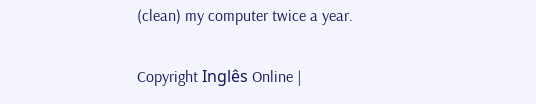(clean) my computer twice a year.


Copyright Inglês Online |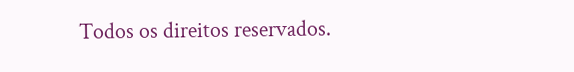Todos os direitos reservados.